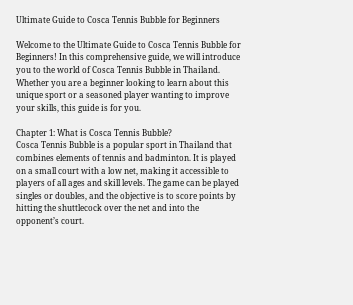Ultimate Guide to Cosca Tennis Bubble for Beginners

Welcome to the Ultimate Guide to Cosca Tennis Bubble for Beginners! In this comprehensive guide, we will introduce you to the world of Cosca Tennis Bubble in Thailand. Whether you are a beginner looking to learn about this unique sport or a seasoned player wanting to improve your skills, this guide is for you.

Chapter 1: What is Cosca Tennis Bubble?
Cosca Tennis Bubble is a popular sport in Thailand that combines elements of tennis and badminton. It is played on a small court with a low net, making it accessible to players of all ages and skill levels. The game can be played singles or doubles, and the objective is to score points by hitting the shuttlecock over the net and into the opponent’s court.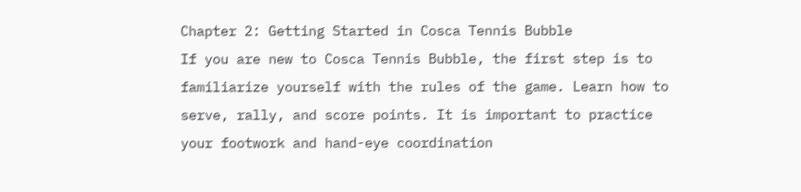Chapter 2: Getting Started in Cosca Tennis Bubble
If you are new to Cosca Tennis Bubble, the first step is to familiarize yourself with the rules of the game. Learn how to serve, rally, and score points. It is important to practice your footwork and hand-eye coordination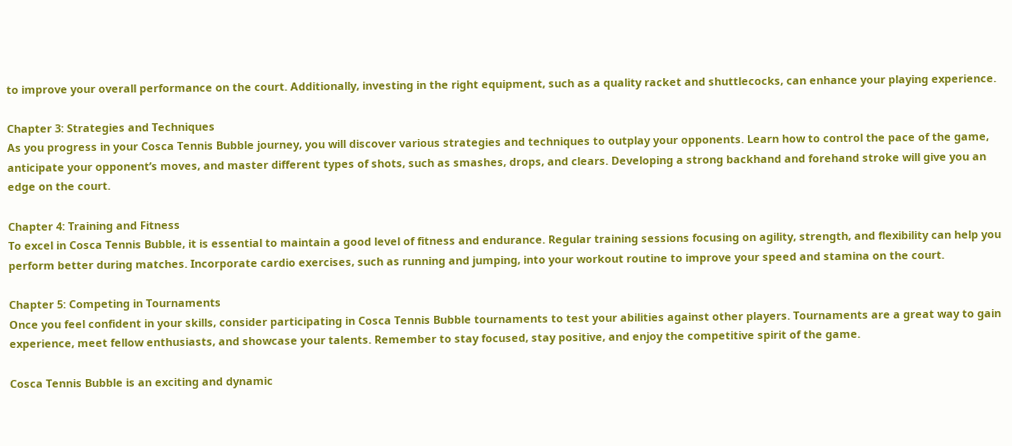to improve your overall performance on the court. Additionally, investing in the right equipment, such as a quality racket and shuttlecocks, can enhance your playing experience.

Chapter 3: Strategies and Techniques
As you progress in your Cosca Tennis Bubble journey, you will discover various strategies and techniques to outplay your opponents. Learn how to control the pace of the game, anticipate your opponent’s moves, and master different types of shots, such as smashes, drops, and clears. Developing a strong backhand and forehand stroke will give you an edge on the court.

Chapter 4: Training and Fitness
To excel in Cosca Tennis Bubble, it is essential to maintain a good level of fitness and endurance. Regular training sessions focusing on agility, strength, and flexibility can help you perform better during matches. Incorporate cardio exercises, such as running and jumping, into your workout routine to improve your speed and stamina on the court.

Chapter 5: Competing in Tournaments
Once you feel confident in your skills, consider participating in Cosca Tennis Bubble tournaments to test your abilities against other players. Tournaments are a great way to gain experience, meet fellow enthusiasts, and showcase your talents. Remember to stay focused, stay positive, and enjoy the competitive spirit of the game.

Cosca Tennis Bubble is an exciting and dynamic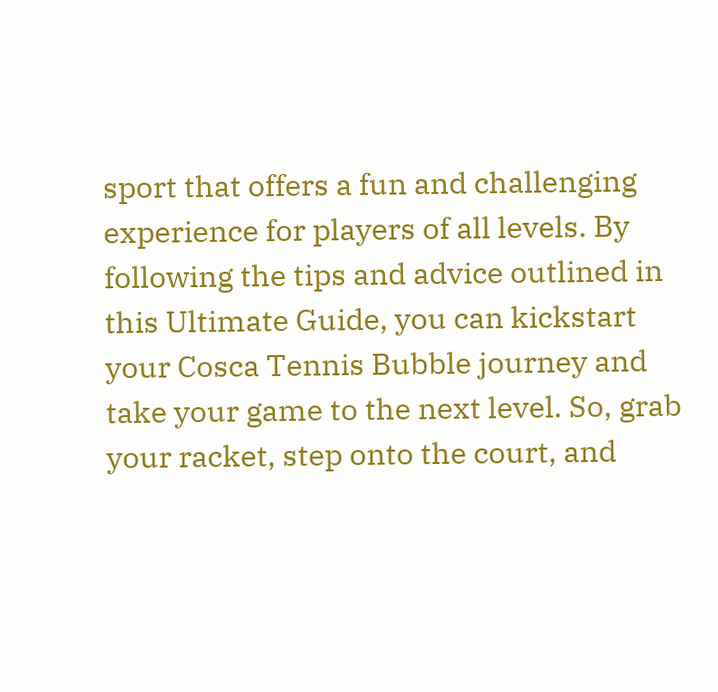sport that offers a fun and challenging experience for players of all levels. By following the tips and advice outlined in this Ultimate Guide, you can kickstart your Cosca Tennis Bubble journey and take your game to the next level. So, grab your racket, step onto the court, and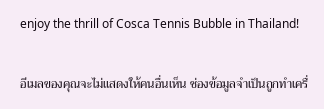enjoy the thrill of Cosca Tennis Bubble in Thailand!


อีเมลของคุณจะไม่แสดงให้คนอื่นเห็น ช่องข้อมูลจำเป็นถูกทำเครื่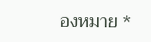องหมาย *